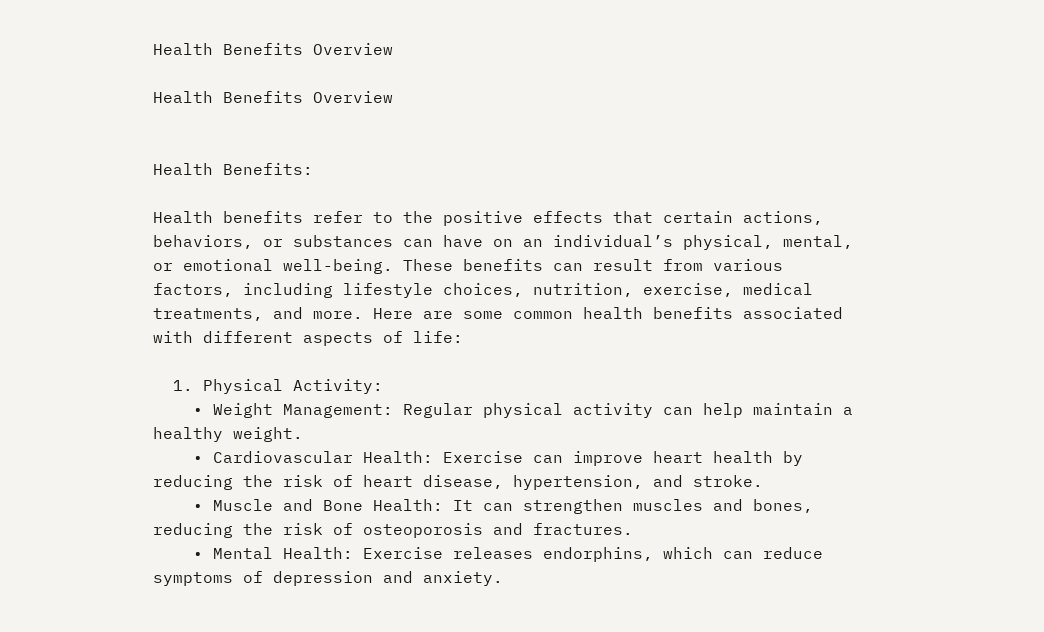Health Benefits Overview

Health Benefits Overview


Health Benefits:

Health benefits refer to the positive effects that certain actions, behaviors, or substances can have on an individual’s physical, mental, or emotional well-being. These benefits can result from various factors, including lifestyle choices, nutrition, exercise, medical treatments, and more. Here are some common health benefits associated with different aspects of life:

  1. Physical Activity:
    • Weight Management: Regular physical activity can help maintain a healthy weight.
    • Cardiovascular Health: Exercise can improve heart health by reducing the risk of heart disease, hypertension, and stroke.
    • Muscle and Bone Health: It can strengthen muscles and bones, reducing the risk of osteoporosis and fractures.
    • Mental Health: Exercise releases endorphins, which can reduce symptoms of depression and anxiety.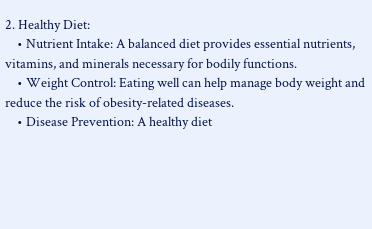2. Healthy Diet:
    • Nutrient Intake: A balanced diet provides essential nutrients, vitamins, and minerals necessary for bodily functions.
    • Weight Control: Eating well can help manage body weight and reduce the risk of obesity-related diseases.
    • Disease Prevention: A healthy diet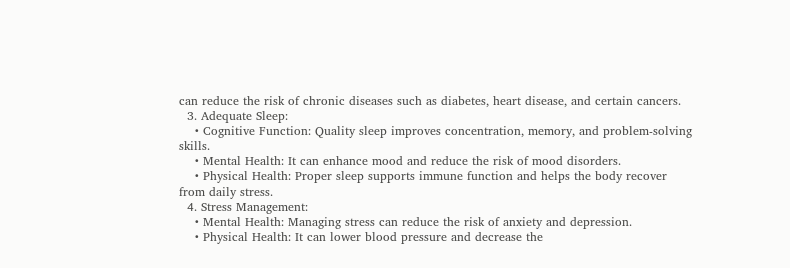can reduce the risk of chronic diseases such as diabetes, heart disease, and certain cancers.
  3. Adequate Sleep:
    • Cognitive Function: Quality sleep improves concentration, memory, and problem-solving skills.
    • Mental Health: It can enhance mood and reduce the risk of mood disorders.
    • Physical Health: Proper sleep supports immune function and helps the body recover from daily stress.
  4. Stress Management:
    • Mental Health: Managing stress can reduce the risk of anxiety and depression.
    • Physical Health: It can lower blood pressure and decrease the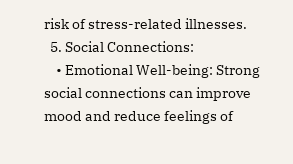risk of stress-related illnesses.
  5. Social Connections:
    • Emotional Well-being: Strong social connections can improve mood and reduce feelings of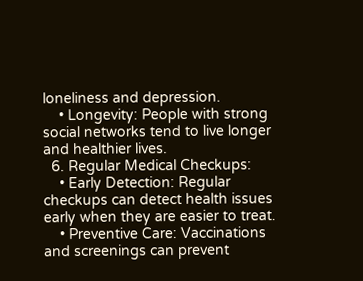loneliness and depression.
    • Longevity: People with strong social networks tend to live longer and healthier lives.
  6. Regular Medical Checkups:
    • Early Detection: Regular checkups can detect health issues early when they are easier to treat.
    • Preventive Care: Vaccinations and screenings can prevent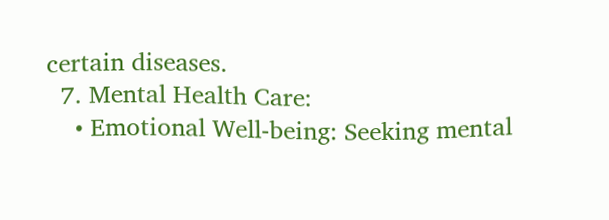certain diseases.
  7. Mental Health Care:
    • Emotional Well-being: Seeking mental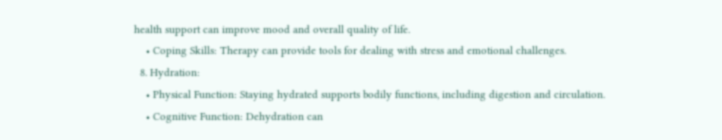health support can improve mood and overall quality of life.
    • Coping Skills: Therapy can provide tools for dealing with stress and emotional challenges.
  8. Hydration:
    • Physical Function: Staying hydrated supports bodily functions, including digestion and circulation.
    • Cognitive Function: Dehydration can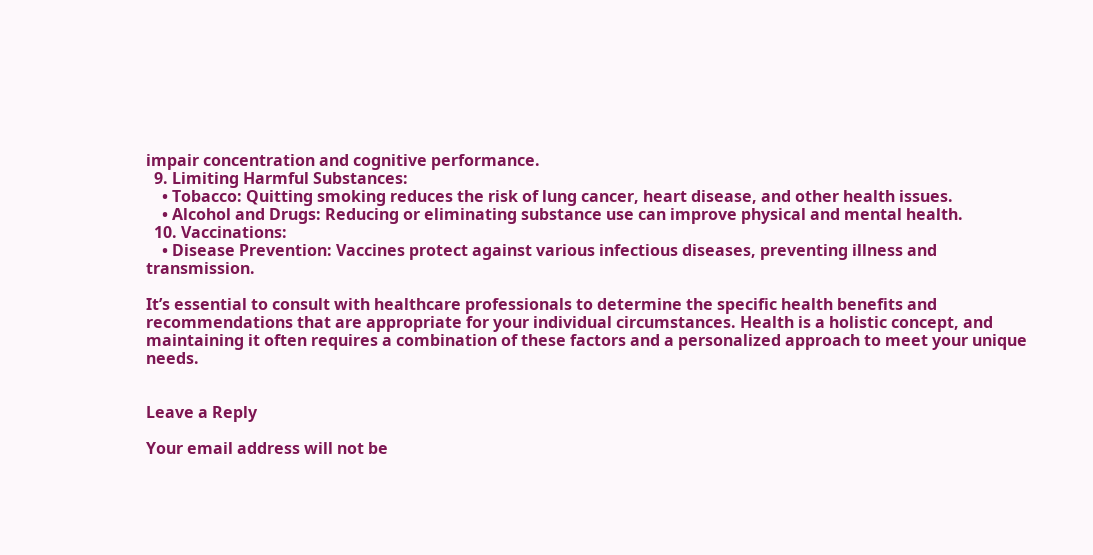impair concentration and cognitive performance.
  9. Limiting Harmful Substances:
    • Tobacco: Quitting smoking reduces the risk of lung cancer, heart disease, and other health issues.
    • Alcohol and Drugs: Reducing or eliminating substance use can improve physical and mental health.
  10. Vaccinations:
    • Disease Prevention: Vaccines protect against various infectious diseases, preventing illness and transmission.

It’s essential to consult with healthcare professionals to determine the specific health benefits and recommendations that are appropriate for your individual circumstances. Health is a holistic concept, and maintaining it often requires a combination of these factors and a personalized approach to meet your unique needs.


Leave a Reply

Your email address will not be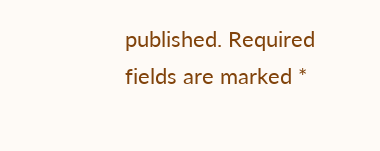published. Required fields are marked *